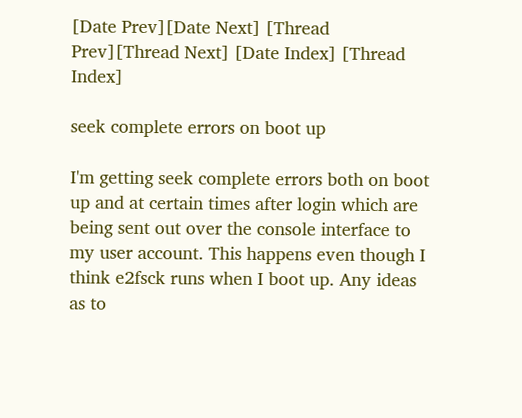[Date Prev][Date Next] [Thread Prev][Thread Next] [Date Index] [Thread Index]

seek complete errors on boot up

I'm getting seek complete errors both on boot up and at certain times after login which are being sent out over the console interface to my user account. This happens even though I think e2fsck runs when I boot up. Any ideas as to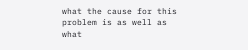what the cause for this problem is as well as what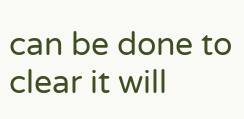can be done to clear it will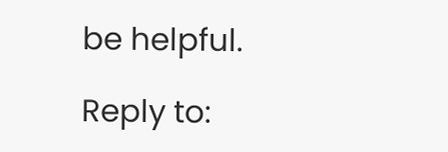be helpful.

Reply to: